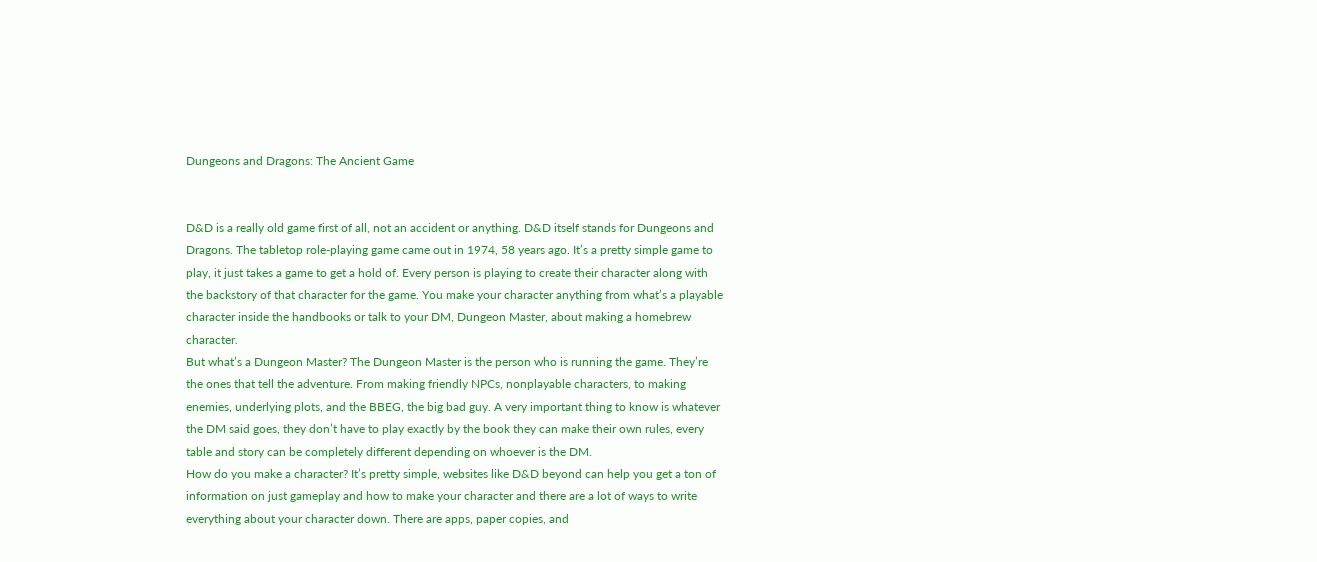Dungeons and Dragons: The Ancient Game


D&D is a really old game first of all, not an accident or anything. D&D itself stands for Dungeons and Dragons. The tabletop role-playing game came out in 1974, 58 years ago. It’s a pretty simple game to play, it just takes a game to get a hold of. Every person is playing to create their character along with the backstory of that character for the game. You make your character anything from what’s a playable character inside the handbooks or talk to your DM, Dungeon Master, about making a homebrew character.
But what’s a Dungeon Master? The Dungeon Master is the person who is running the game. They’re the ones that tell the adventure. From making friendly NPCs, nonplayable characters, to making enemies, underlying plots, and the BBEG, the big bad guy. A very important thing to know is whatever the DM said goes, they don’t have to play exactly by the book they can make their own rules, every table and story can be completely different depending on whoever is the DM.
How do you make a character? It’s pretty simple, websites like D&D beyond can help you get a ton of information on just gameplay and how to make your character and there are a lot of ways to write everything about your character down. There are apps, paper copies, and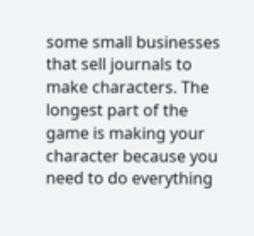some small businesses that sell journals to make characters. The longest part of the game is making your character because you need to do everything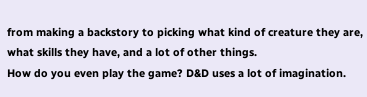from making a backstory to picking what kind of creature they are, what skills they have, and a lot of other things.
How do you even play the game? D&D uses a lot of imagination.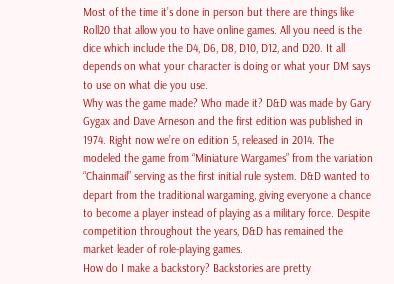Most of the time it’s done in person but there are things like Roll20 that allow you to have online games. All you need is the dice which include the D4, D6, D8, D10, D12, and D20. It all depends on what your character is doing or what your DM says to use on what die you use.
Why was the game made? Who made it? D&D was made by Gary Gygax and Dave Arneson and the first edition was published in 1974. Right now we’re on edition 5, released in 2014. The modeled the game from “Miniature Wargames” from the variation “Chainmail” serving as the first initial rule system. D&D wanted to depart from the traditional wargaming, giving everyone a chance to become a player instead of playing as a military force. Despite competition throughout the years, D&D has remained the market leader of role-playing games.
How do I make a backstory? Backstories are pretty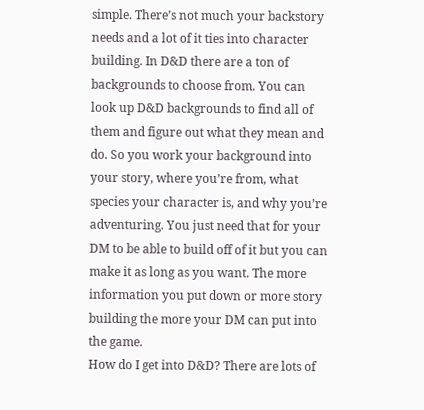simple. There’s not much your backstory needs and a lot of it ties into character building. In D&D there are a ton of backgrounds to choose from. You can look up D&D backgrounds to find all of them and figure out what they mean and do. So you work your background into your story, where you’re from, what species your character is, and why you’re adventuring. You just need that for your DM to be able to build off of it but you can make it as long as you want. The more information you put down or more story building the more your DM can put into the game.
How do I get into D&D? There are lots of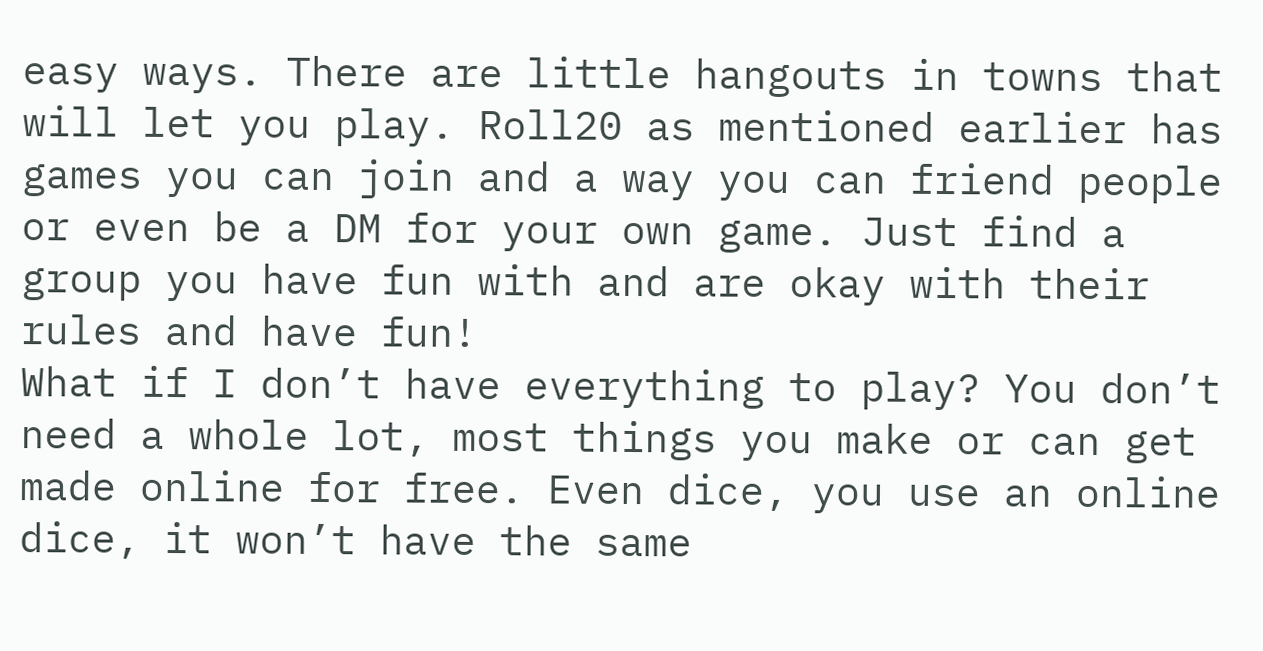easy ways. There are little hangouts in towns that will let you play. Roll20 as mentioned earlier has games you can join and a way you can friend people or even be a DM for your own game. Just find a group you have fun with and are okay with their rules and have fun!
What if I don’t have everything to play? You don’t need a whole lot, most things you make or can get made online for free. Even dice, you use an online dice, it won’t have the same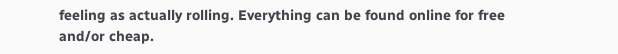feeling as actually rolling. Everything can be found online for free and/or cheap.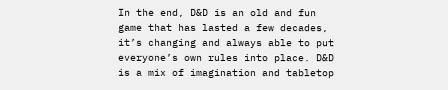In the end, D&D is an old and fun game that has lasted a few decades, it’s changing and always able to put everyone’s own rules into place. D&D is a mix of imagination and tabletop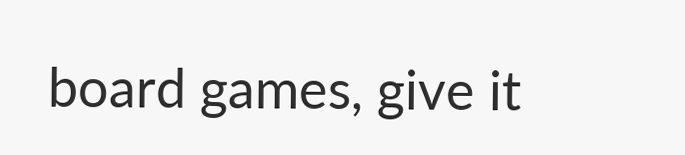board games, give it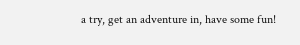a try, get an adventure in, have some fun!